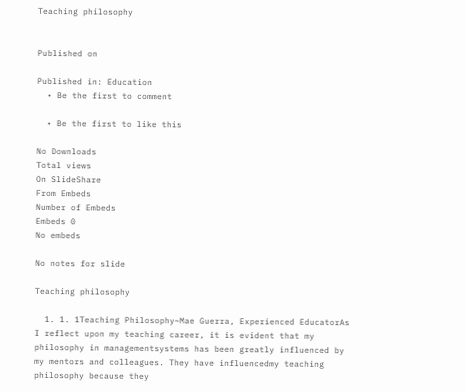Teaching philosophy


Published on

Published in: Education
  • Be the first to comment

  • Be the first to like this

No Downloads
Total views
On SlideShare
From Embeds
Number of Embeds
Embeds 0
No embeds

No notes for slide

Teaching philosophy

  1. 1. 1Teaching Philosophy~Mae Guerra, Experienced EducatorAs I reflect upon my teaching career, it is evident that my philosophy in managementsystems has been greatly influenced by my mentors and colleagues. They have influencedmy teaching philosophy because they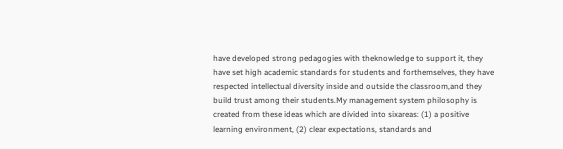have developed strong pedagogies with theknowledge to support it, they have set high academic standards for students and forthemselves, they have respected intellectual diversity inside and outside the classroom,and they build trust among their students.My management system philosophy is created from these ideas which are divided into sixareas: (1) a positive learning environment, (2) clear expectations, standards and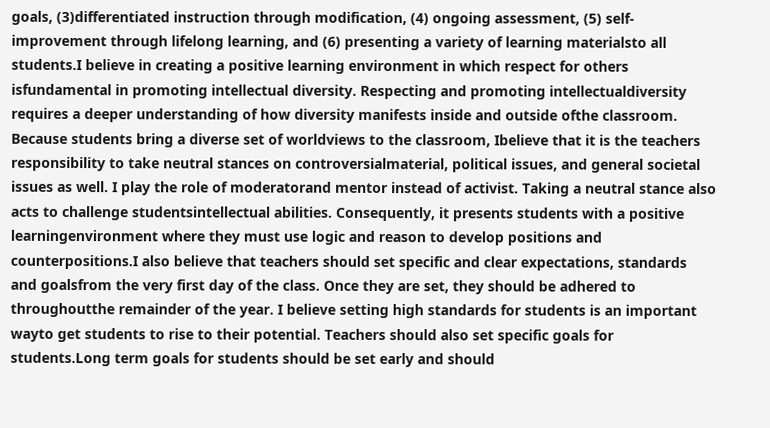goals, (3)differentiated instruction through modification, (4) ongoing assessment, (5) self-improvement through lifelong learning, and (6) presenting a variety of learning materialsto all students.I believe in creating a positive learning environment in which respect for others isfundamental in promoting intellectual diversity. Respecting and promoting intellectualdiversity requires a deeper understanding of how diversity manifests inside and outside ofthe classroom. Because students bring a diverse set of worldviews to the classroom, Ibelieve that it is the teachers responsibility to take neutral stances on controversialmaterial, political issues, and general societal issues as well. I play the role of moderatorand mentor instead of activist. Taking a neutral stance also acts to challenge studentsintellectual abilities. Consequently, it presents students with a positive learningenvironment where they must use logic and reason to develop positions and counterpositions.I also believe that teachers should set specific and clear expectations, standards and goalsfrom the very first day of the class. Once they are set, they should be adhered to throughoutthe remainder of the year. I believe setting high standards for students is an important wayto get students to rise to their potential. Teachers should also set specific goals for students.Long term goals for students should be set early and should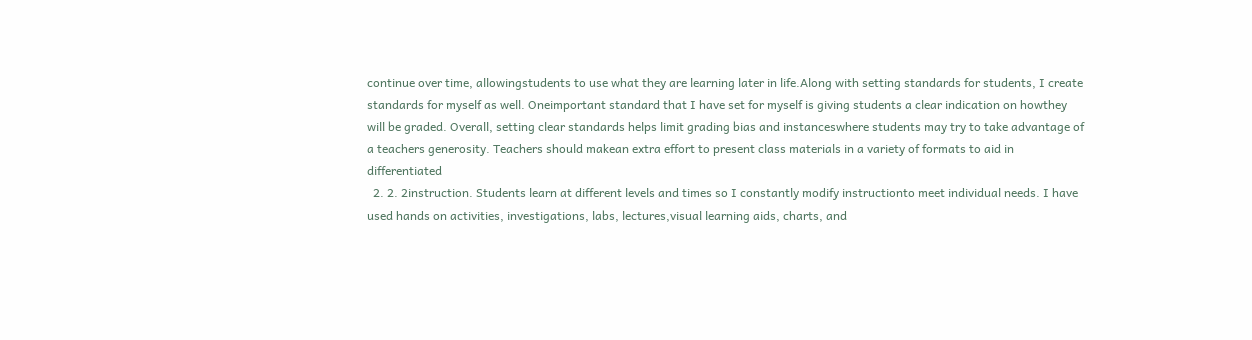continue over time, allowingstudents to use what they are learning later in life.Along with setting standards for students, I create standards for myself as well. Oneimportant standard that I have set for myself is giving students a clear indication on howthey will be graded. Overall, setting clear standards helps limit grading bias and instanceswhere students may try to take advantage of a teachers generosity. Teachers should makean extra effort to present class materials in a variety of formats to aid in differentiated
  2. 2. 2instruction. Students learn at different levels and times so I constantly modify instructionto meet individual needs. I have used hands on activities, investigations, labs, lectures,visual learning aids, charts, and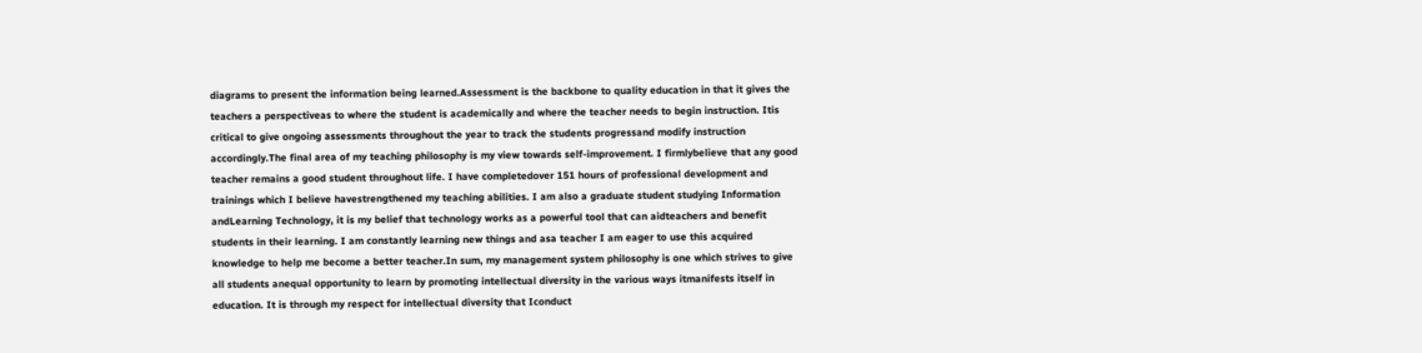diagrams to present the information being learned.Assessment is the backbone to quality education in that it gives the teachers a perspectiveas to where the student is academically and where the teacher needs to begin instruction. Itis critical to give ongoing assessments throughout the year to track the students progressand modify instruction accordingly.The final area of my teaching philosophy is my view towards self-improvement. I firmlybelieve that any good teacher remains a good student throughout life. I have completedover 151 hours of professional development and trainings which I believe havestrengthened my teaching abilities. I am also a graduate student studying Information andLearning Technology, it is my belief that technology works as a powerful tool that can aidteachers and benefit students in their learning. I am constantly learning new things and asa teacher I am eager to use this acquired knowledge to help me become a better teacher.In sum, my management system philosophy is one which strives to give all students anequal opportunity to learn by promoting intellectual diversity in the various ways itmanifests itself in education. It is through my respect for intellectual diversity that Iconduct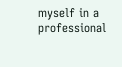myself in a professional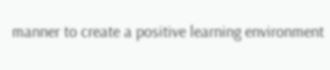manner to create a positive learning environment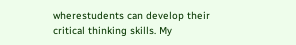wherestudents can develop their critical thinking skills. My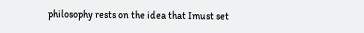philosophy rests on the idea that Imust set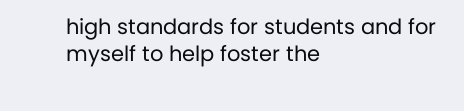high standards for students and for myself to help foster the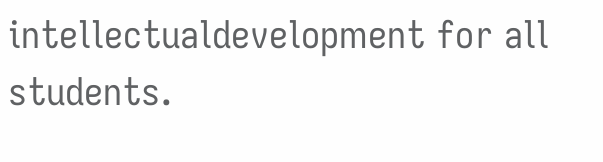intellectualdevelopment for all students.